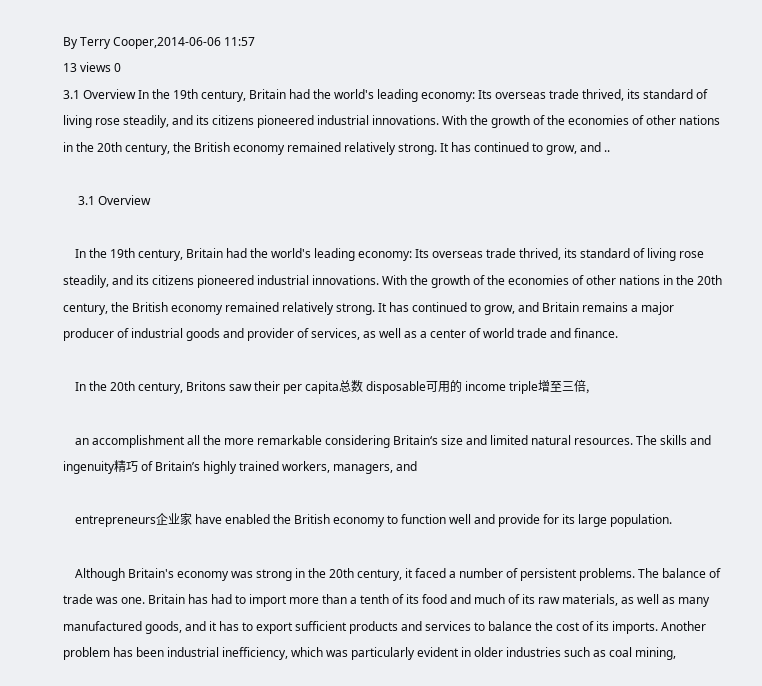By Terry Cooper,2014-06-06 11:57
13 views 0
3.1 Overview In the 19th century, Britain had the world's leading economy: Its overseas trade thrived, its standard of living rose steadily, and its citizens pioneered industrial innovations. With the growth of the economies of other nations in the 20th century, the British economy remained relatively strong. It has continued to grow, and ..

     3.1 Overview

    In the 19th century, Britain had the world's leading economy: Its overseas trade thrived, its standard of living rose steadily, and its citizens pioneered industrial innovations. With the growth of the economies of other nations in the 20th century, the British economy remained relatively strong. It has continued to grow, and Britain remains a major producer of industrial goods and provider of services, as well as a center of world trade and finance.

    In the 20th century, Britons saw their per capita总数 disposable可用的 income triple增至三倍,

    an accomplishment all the more remarkable considering Britain‘s size and limited natural resources. The skills and ingenuity精巧 of Britain’s highly trained workers, managers, and

    entrepreneurs企业家 have enabled the British economy to function well and provide for its large population.

    Although Britain's economy was strong in the 20th century, it faced a number of persistent problems. The balance of trade was one. Britain has had to import more than a tenth of its food and much of its raw materials, as well as many manufactured goods, and it has to export sufficient products and services to balance the cost of its imports. Another problem has been industrial inefficiency, which was particularly evident in older industries such as coal mining,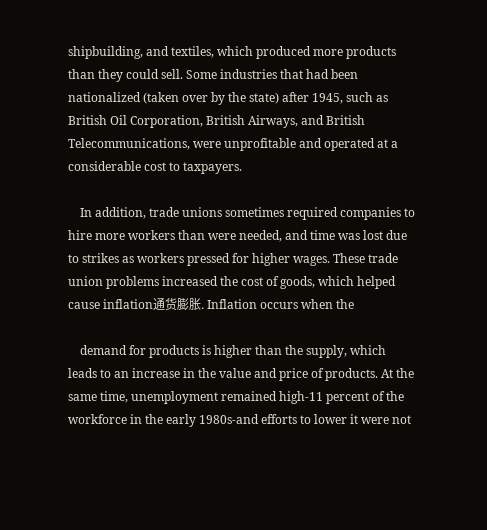shipbuilding, and textiles, which produced more products than they could sell. Some industries that had been nationalized (taken over by the state) after 1945, such as British Oil Corporation, British Airways, and British Telecommunications, were unprofitable and operated at a considerable cost to taxpayers.

    In addition, trade unions sometimes required companies to hire more workers than were needed, and time was lost due to strikes as workers pressed for higher wages. These trade union problems increased the cost of goods, which helped cause inflation通货膨胀. Inflation occurs when the

    demand for products is higher than the supply, which leads to an increase in the value and price of products. At the same time, unemployment remained high-11 percent of the workforce in the early 1980s-and efforts to lower it were not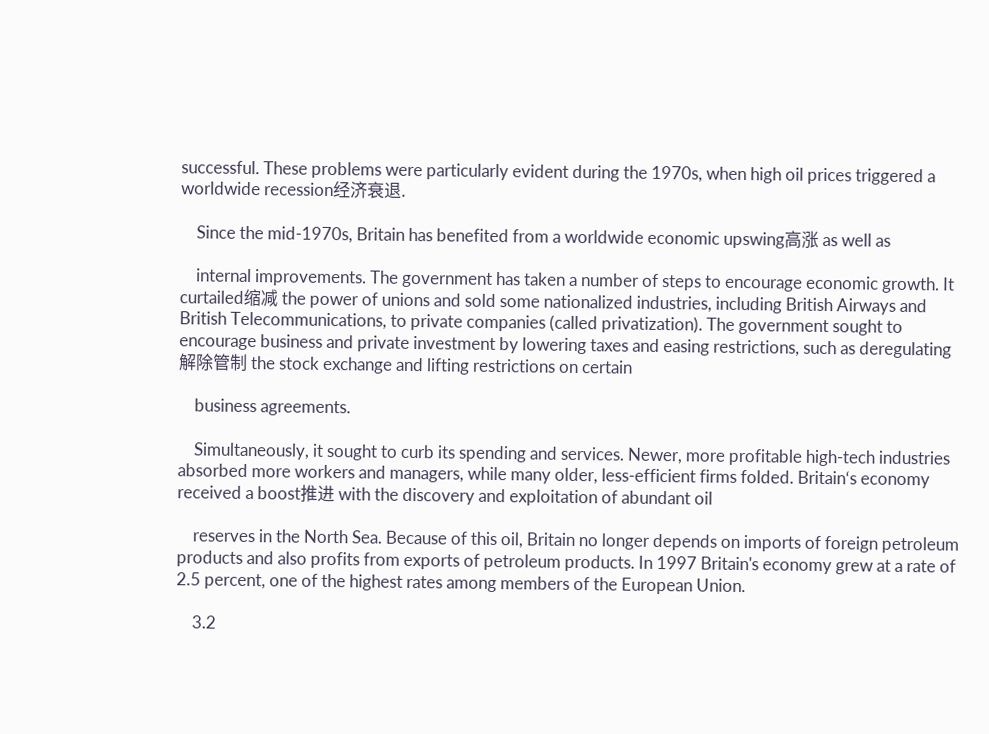successful. These problems were particularly evident during the 1970s, when high oil prices triggered a worldwide recession经济衰退.

    Since the mid-1970s, Britain has benefited from a worldwide economic upswing高涨 as well as

    internal improvements. The government has taken a number of steps to encourage economic growth. It curtailed缩减 the power of unions and sold some nationalized industries, including British Airways and British Telecommunications, to private companies (called privatization). The government sought to encourage business and private investment by lowering taxes and easing restrictions, such as deregulating解除管制 the stock exchange and lifting restrictions on certain

    business agreements.

    Simultaneously, it sought to curb its spending and services. Newer, more profitable high-tech industries absorbed more workers and managers, while many older, less-efficient firms folded. Britain‘s economy received a boost推进 with the discovery and exploitation of abundant oil

    reserves in the North Sea. Because of this oil, Britain no longer depends on imports of foreign petroleum products and also profits from exports of petroleum products. In 1997 Britain's economy grew at a rate of 2.5 percent, one of the highest rates among members of the European Union.

    3.2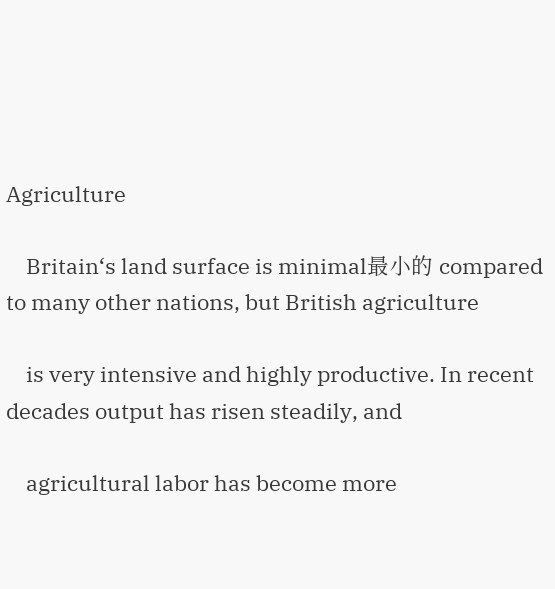Agriculture

    Britain‘s land surface is minimal最小的 compared to many other nations, but British agriculture

    is very intensive and highly productive. In recent decades output has risen steadily, and

    agricultural labor has become more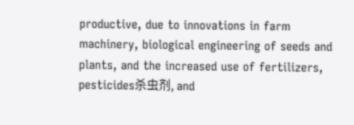productive, due to innovations in farm machinery, biological engineering of seeds and plants, and the increased use of fertilizers, pesticides杀虫剂, and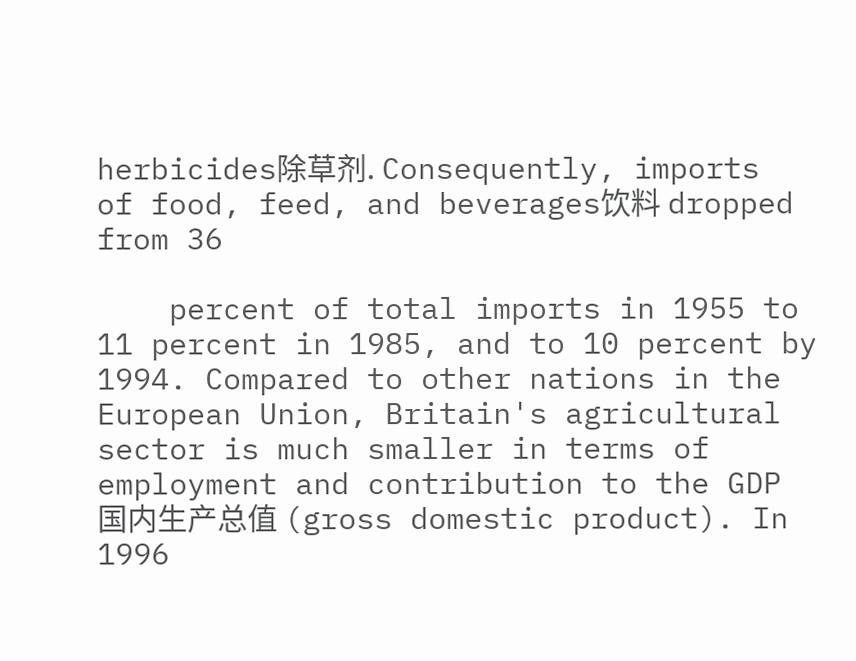herbicides除草剂. Consequently, imports of food, feed, and beverages饮料 dropped from 36

    percent of total imports in 1955 to 11 percent in 1985, and to 10 percent by 1994. Compared to other nations in the European Union, Britain's agricultural sector is much smaller in terms of employment and contribution to the GDP 国内生产总值 (gross domestic product). In 1996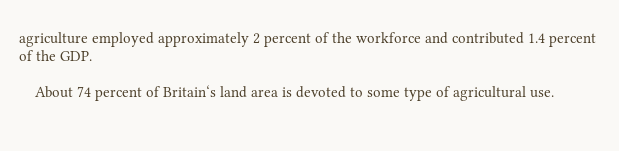agriculture employed approximately 2 percent of the workforce and contributed 1.4 percent of the GDP.

    About 74 percent of Britain‘s land area is devoted to some type of agricultural use.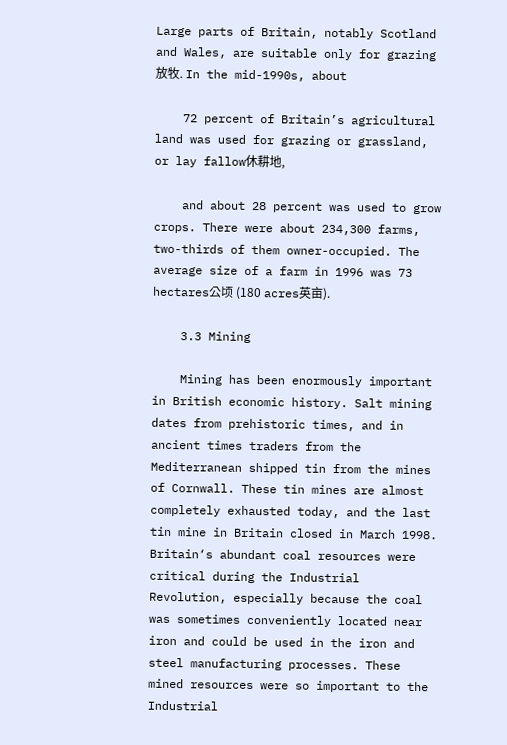Large parts of Britain, notably Scotland and Wales, are suitable only for grazing放牧. In the mid-1990s, about

    72 percent of Britain’s agricultural land was used for grazing or grassland, or lay fallow休耕地,

    and about 28 percent was used to grow crops. There were about 234,300 farms, two-thirds of them owner-occupied. The average size of a farm in 1996 was 73 hectares公顷 (180 acres英亩).

    3.3 Mining

    Mining has been enormously important in British economic history. Salt mining dates from prehistoric times, and in ancient times traders from the Mediterranean shipped tin from the mines of Cornwall. These tin mines are almost completely exhausted today, and the last tin mine in Britain closed in March 1998. Britain‘s abundant coal resources were critical during the Industrial Revolution, especially because the coal was sometimes conveniently located near iron and could be used in the iron and steel manufacturing processes. These mined resources were so important to the Industrial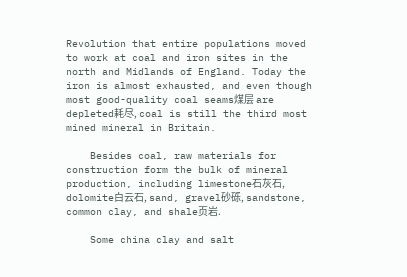Revolution that entire populations moved to work at coal and iron sites in the north and Midlands of England. Today the iron is almost exhausted, and even though most good-quality coal seams煤层 are depleted耗尽, coal is still the third most mined mineral in Britain.

    Besides coal, raw materials for construction form the bulk of mineral production, including limestone石灰石, dolomite白云石, sand, gravel砂砾, sandstone, common clay, and shale页岩.

    Some china clay and salt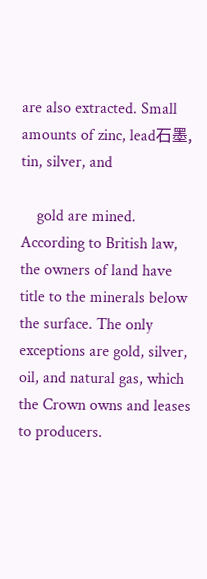are also extracted. Small amounts of zinc, lead石墨, tin, silver, and

    gold are mined. According to British law, the owners of land have title to the minerals below the surface. The only exceptions are gold, silver, oil, and natural gas, which the Crown owns and leases to producers.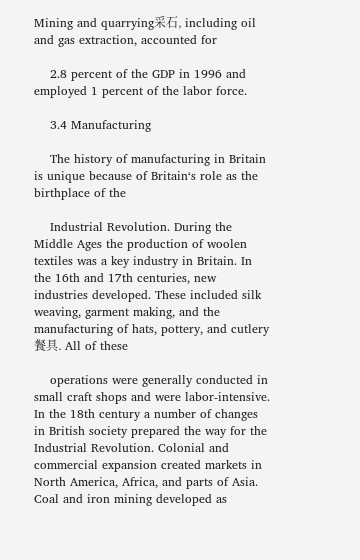Mining and quarrying采石, including oil and gas extraction, accounted for

    2.8 percent of the GDP in 1996 and employed 1 percent of the labor force.

    3.4 Manufacturing

    The history of manufacturing in Britain is unique because of Britain‘s role as the birthplace of the

    Industrial Revolution. During the Middle Ages the production of woolen textiles was a key industry in Britain. In the 16th and 17th centuries, new industries developed. These included silk weaving, garment making, and the manufacturing of hats, pottery, and cutlery餐具. All of these

    operations were generally conducted in small craft shops and were labor-intensive. In the 18th century a number of changes in British society prepared the way for the Industrial Revolution. Colonial and commercial expansion created markets in North America, Africa, and parts of Asia. Coal and iron mining developed as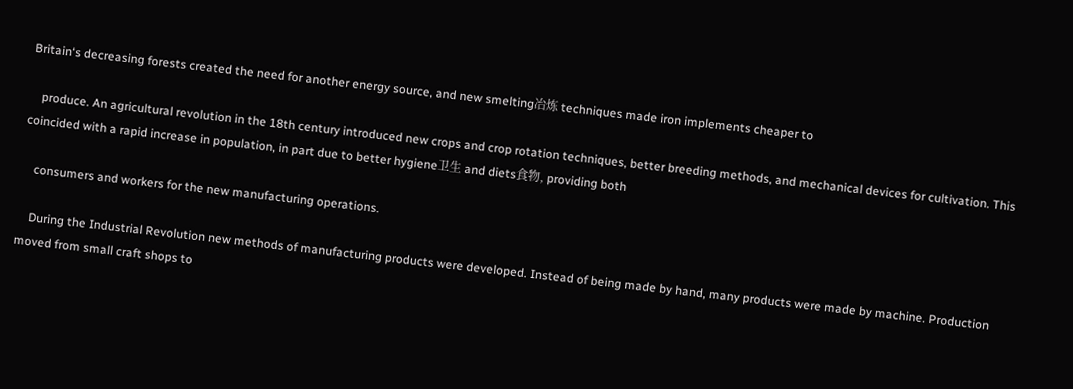Britain‘s decreasing forests created the need for another energy source, and new smelting冶炼 techniques made iron implements cheaper to

    produce. An agricultural revolution in the 18th century introduced new crops and crop rotation techniques, better breeding methods, and mechanical devices for cultivation. This coincided with a rapid increase in population, in part due to better hygiene卫生 and diets食物, providing both

    consumers and workers for the new manufacturing operations.

    During the Industrial Revolution new methods of manufacturing products were developed. Instead of being made by hand, many products were made by machine. Production moved from small craft shops to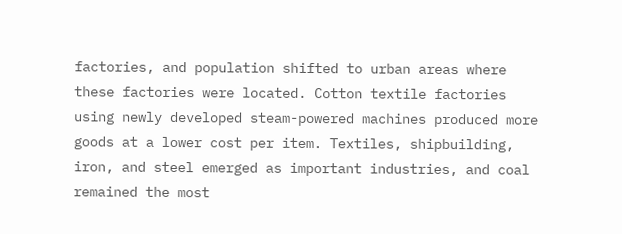factories, and population shifted to urban areas where these factories were located. Cotton textile factories using newly developed steam-powered machines produced more goods at a lower cost per item. Textiles, shipbuilding, iron, and steel emerged as important industries, and coal remained the most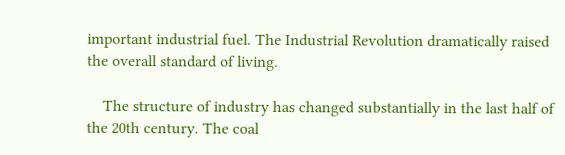important industrial fuel. The Industrial Revolution dramatically raised the overall standard of living.

    The structure of industry has changed substantially in the last half of the 20th century. The coal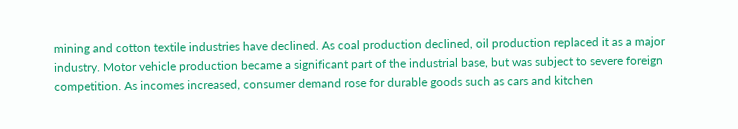mining and cotton textile industries have declined. As coal production declined, oil production replaced it as a major industry. Motor vehicle production became a significant part of the industrial base, but was subject to severe foreign competition. As incomes increased, consumer demand rose for durable goods such as cars and kitchen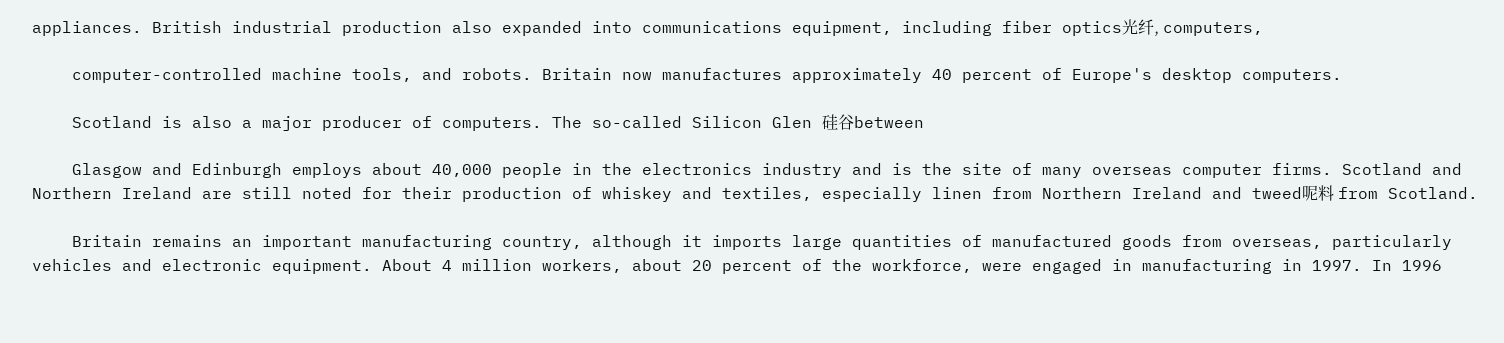appliances. British industrial production also expanded into communications equipment, including fiber optics光纤, computers,

    computer-controlled machine tools, and robots. Britain now manufactures approximately 40 percent of Europe's desktop computers.

    Scotland is also a major producer of computers. The so-called Silicon Glen 硅谷between

    Glasgow and Edinburgh employs about 40,000 people in the electronics industry and is the site of many overseas computer firms. Scotland and Northern Ireland are still noted for their production of whiskey and textiles, especially linen from Northern Ireland and tweed呢料 from Scotland.

    Britain remains an important manufacturing country, although it imports large quantities of manufactured goods from overseas, particularly vehicles and electronic equipment. About 4 million workers, about 20 percent of the workforce, were engaged in manufacturing in 1997. In 1996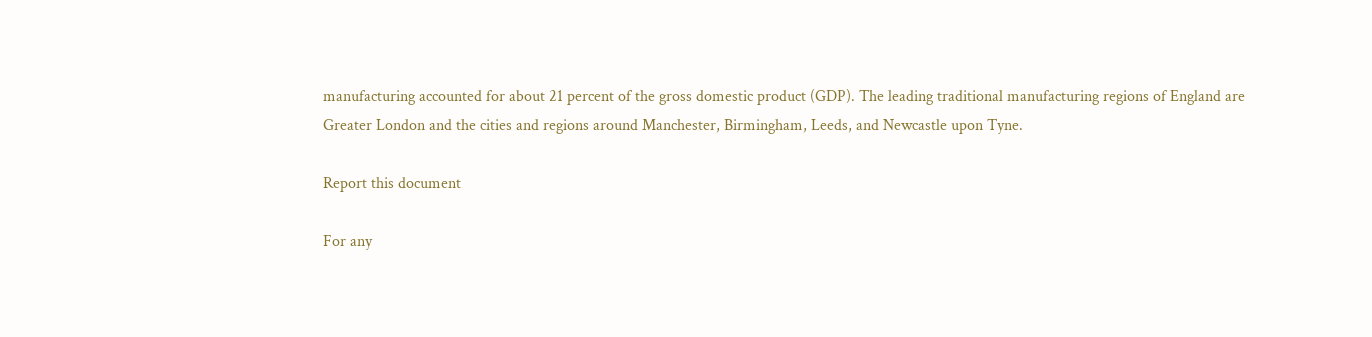manufacturing accounted for about 21 percent of the gross domestic product (GDP). The leading traditional manufacturing regions of England are Greater London and the cities and regions around Manchester, Birmingham, Leeds, and Newcastle upon Tyne.

Report this document

For any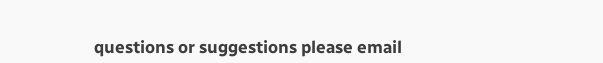questions or suggestions please email